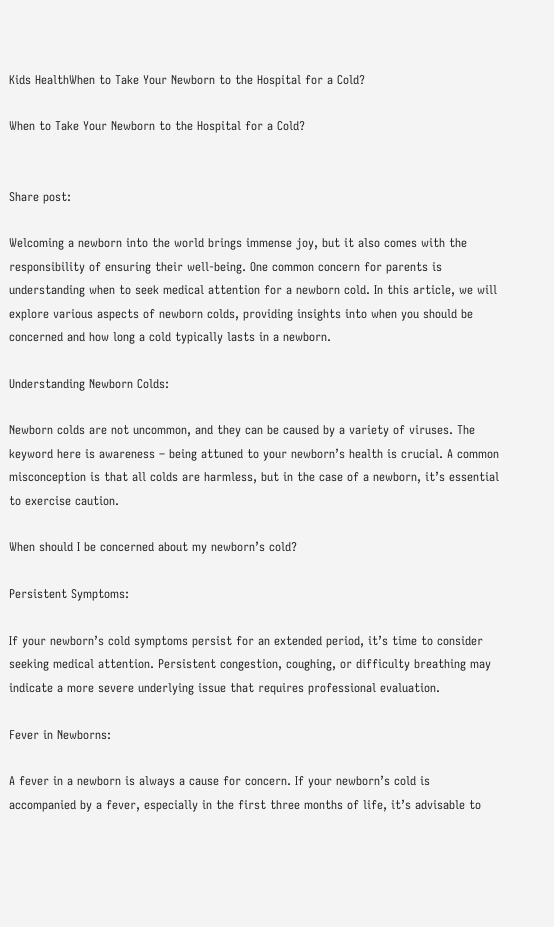Kids HealthWhen to Take Your Newborn to the Hospital for a Cold?

When to Take Your Newborn to the Hospital for a Cold?


Share post:

Welcoming a newborn into the world brings immense joy, but it also comes with the responsibility of ensuring their well-being. One common concern for parents is understanding when to seek medical attention for a newborn cold. In this article, we will explore various aspects of newborn colds, providing insights into when you should be concerned and how long a cold typically lasts in a newborn.

Understanding Newborn Colds:

Newborn colds are not uncommon, and they can be caused by a variety of viruses. The keyword here is awareness – being attuned to your newborn’s health is crucial. A common misconception is that all colds are harmless, but in the case of a newborn, it’s essential to exercise caution.

When should I be concerned about my newborn’s cold?

Persistent Symptoms:

If your newborn’s cold symptoms persist for an extended period, it’s time to consider seeking medical attention. Persistent congestion, coughing, or difficulty breathing may indicate a more severe underlying issue that requires professional evaluation.

Fever in Newborns:

A fever in a newborn is always a cause for concern. If your newborn’s cold is accompanied by a fever, especially in the first three months of life, it’s advisable to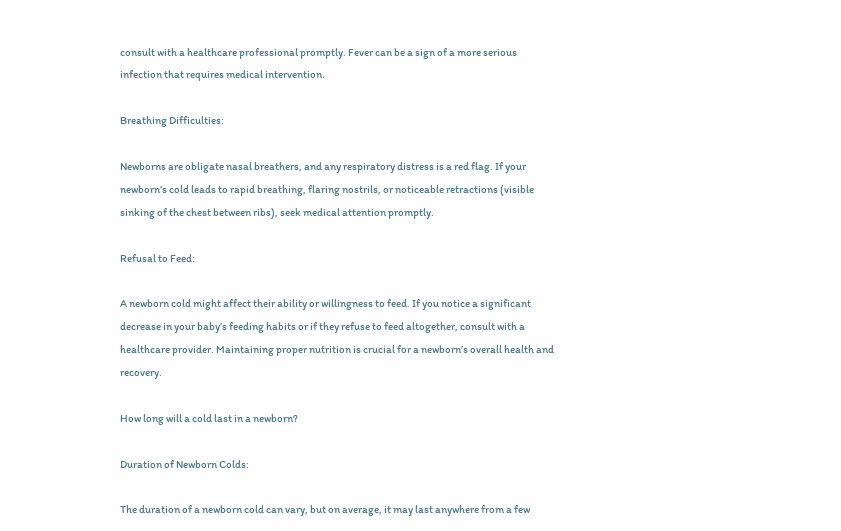consult with a healthcare professional promptly. Fever can be a sign of a more serious infection that requires medical intervention.

Breathing Difficulties:

Newborns are obligate nasal breathers, and any respiratory distress is a red flag. If your newborn’s cold leads to rapid breathing, flaring nostrils, or noticeable retractions (visible sinking of the chest between ribs), seek medical attention promptly.

Refusal to Feed:

A newborn cold might affect their ability or willingness to feed. If you notice a significant decrease in your baby’s feeding habits or if they refuse to feed altogether, consult with a healthcare provider. Maintaining proper nutrition is crucial for a newborn’s overall health and recovery.

How long will a cold last in a newborn?

Duration of Newborn Colds:

The duration of a newborn cold can vary, but on average, it may last anywhere from a few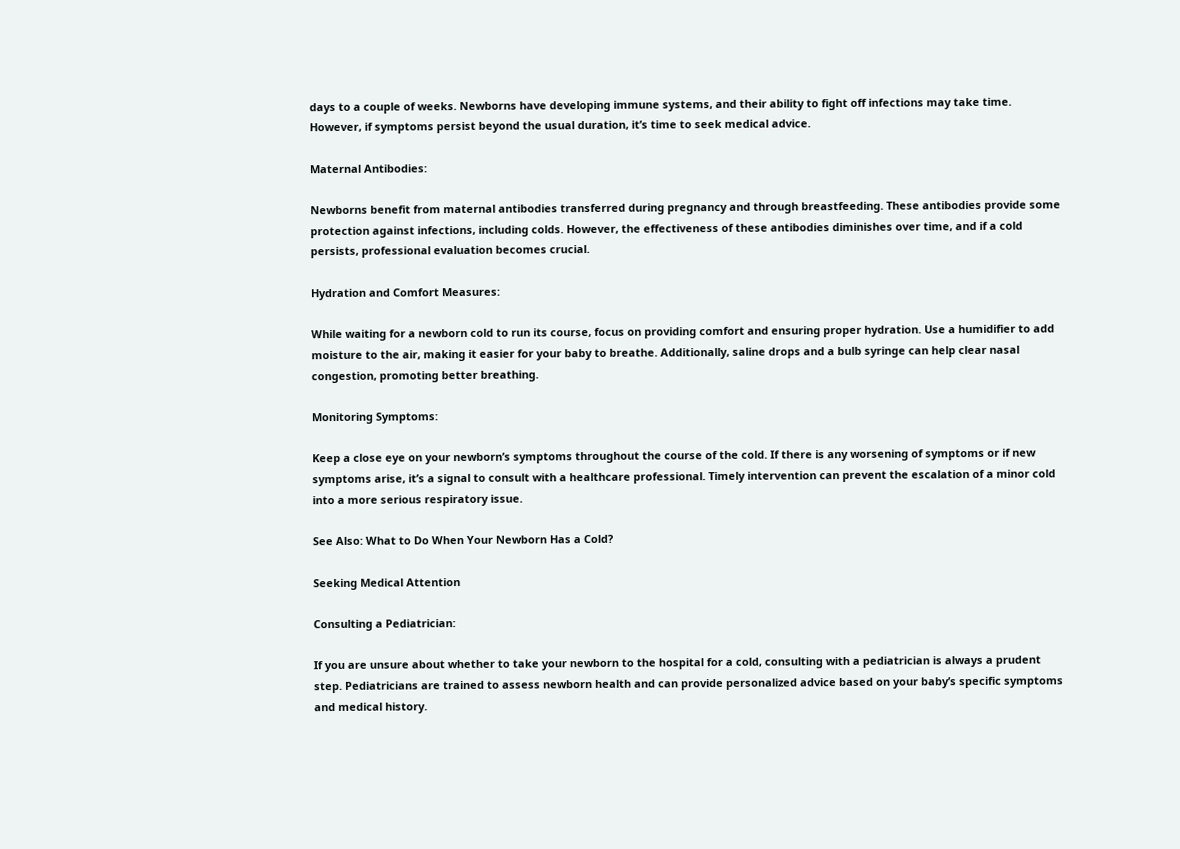days to a couple of weeks. Newborns have developing immune systems, and their ability to fight off infections may take time. However, if symptoms persist beyond the usual duration, it’s time to seek medical advice.

Maternal Antibodies:

Newborns benefit from maternal antibodies transferred during pregnancy and through breastfeeding. These antibodies provide some protection against infections, including colds. However, the effectiveness of these antibodies diminishes over time, and if a cold persists, professional evaluation becomes crucial.

Hydration and Comfort Measures:

While waiting for a newborn cold to run its course, focus on providing comfort and ensuring proper hydration. Use a humidifier to add moisture to the air, making it easier for your baby to breathe. Additionally, saline drops and a bulb syringe can help clear nasal congestion, promoting better breathing.

Monitoring Symptoms:

Keep a close eye on your newborn’s symptoms throughout the course of the cold. If there is any worsening of symptoms or if new symptoms arise, it’s a signal to consult with a healthcare professional. Timely intervention can prevent the escalation of a minor cold into a more serious respiratory issue.

See Also: What to Do When Your Newborn Has a Cold?

Seeking Medical Attention

Consulting a Pediatrician:

If you are unsure about whether to take your newborn to the hospital for a cold, consulting with a pediatrician is always a prudent step. Pediatricians are trained to assess newborn health and can provide personalized advice based on your baby’s specific symptoms and medical history.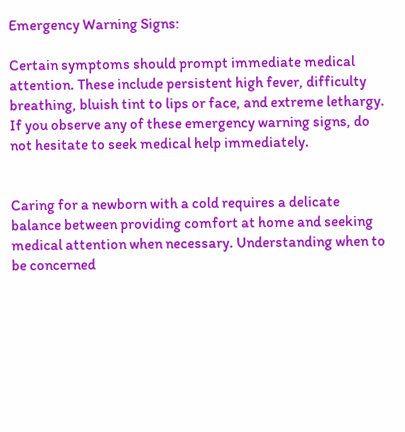Emergency Warning Signs:

Certain symptoms should prompt immediate medical attention. These include persistent high fever, difficulty breathing, bluish tint to lips or face, and extreme lethargy. If you observe any of these emergency warning signs, do not hesitate to seek medical help immediately.


Caring for a newborn with a cold requires a delicate balance between providing comfort at home and seeking medical attention when necessary. Understanding when to be concerned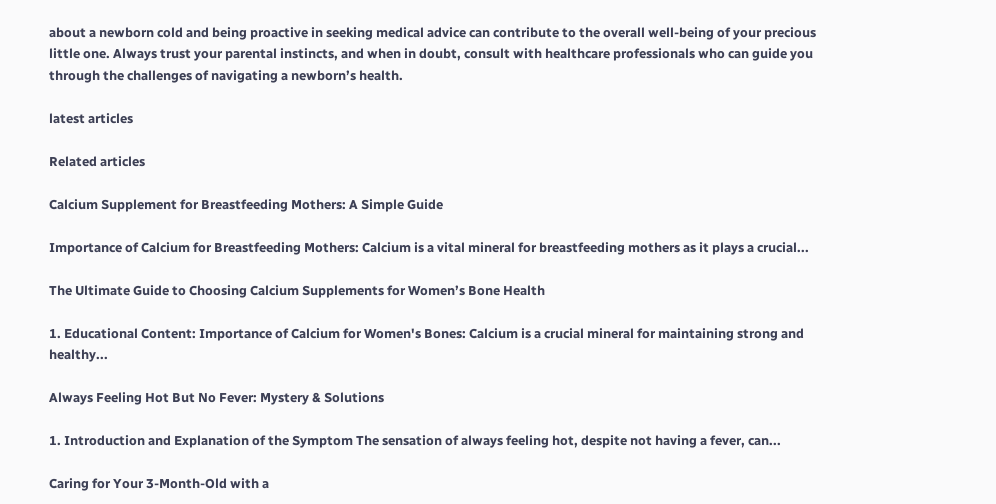about a newborn cold and being proactive in seeking medical advice can contribute to the overall well-being of your precious little one. Always trust your parental instincts, and when in doubt, consult with healthcare professionals who can guide you through the challenges of navigating a newborn’s health.

latest articles

Related articles

Calcium Supplement for Breastfeeding Mothers: A Simple Guide

Importance of Calcium for Breastfeeding Mothers: Calcium is a vital mineral for breastfeeding mothers as it plays a crucial...

The Ultimate Guide to Choosing Calcium Supplements for Women’s Bone Health

1. Educational Content: Importance of Calcium for Women's Bones: Calcium is a crucial mineral for maintaining strong and healthy...

Always Feeling Hot But No Fever: Mystery & Solutions

1. Introduction and Explanation of the Symptom The sensation of always feeling hot, despite not having a fever, can...

Caring for Your 3-Month-Old with a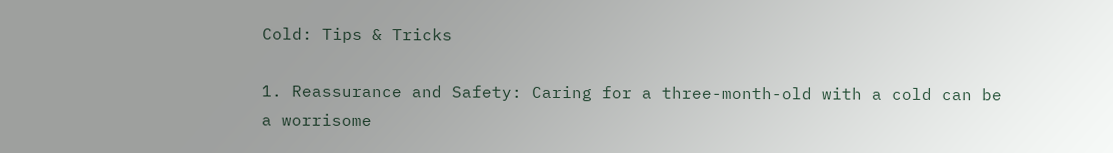Cold: Tips & Tricks

1. Reassurance and Safety: Caring for a three-month-old with a cold can be a worrisome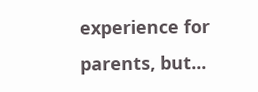experience for parents, but...